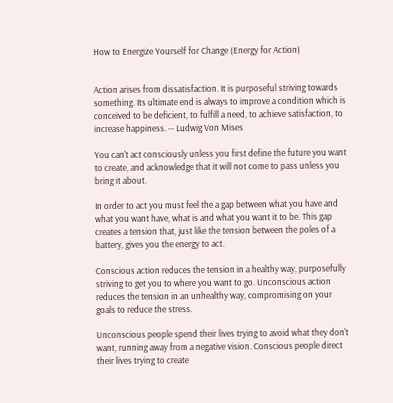How to Energize Yourself for Change (Energy for Action)


Action arises from dissatisfaction. It is purposeful striving towards something. Its ultimate end is always to improve a condition which is conceived to be deficient, to fulfill a need, to achieve satisfaction, to increase happiness. -- Ludwig Von Mises

You can't act consciously unless you first define the future you want to create, and acknowledge that it will not come to pass unless you bring it about.

In order to act you must feel the a gap between what you have and what you want have, what is and what you want it to be. This gap creates a tension that, just like the tension between the poles of a battery, gives you the energy to act.

Conscious action reduces the tension in a healthy way, purposefully striving to get you to where you want to go. Unconscious action reduces the tension in an unhealthy way, compromising on your goals to reduce the stress.

Unconscious people spend their lives trying to avoid what they don't want, running away from a negative vision. Conscious people direct their lives trying to create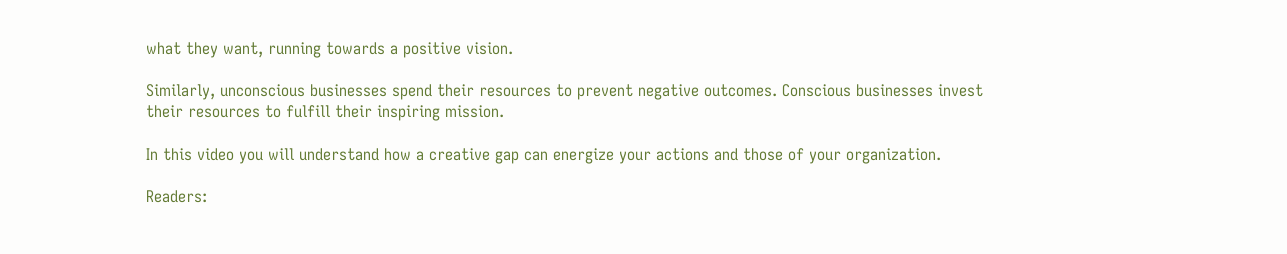what they want, running towards a positive vision.

Similarly, unconscious businesses spend their resources to prevent negative outcomes. Conscious businesses invest their resources to fulfill their inspiring mission.

In this video you will understand how a creative gap can energize your actions and those of your organization.

Readers: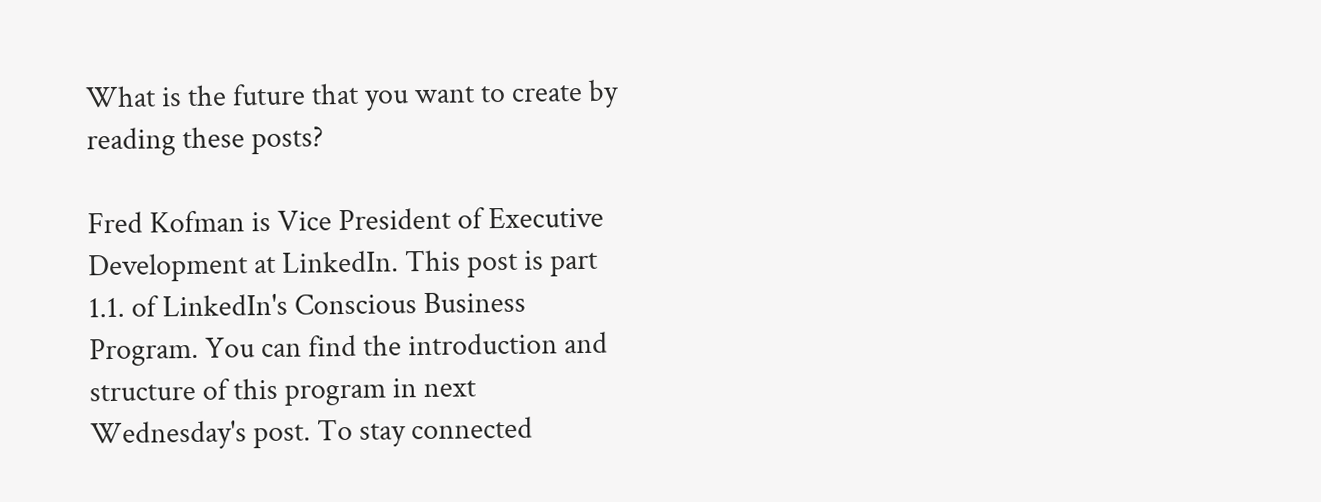What is the future that you want to create by reading these posts?

Fred Kofman is Vice President of Executive Development at LinkedIn. This post is part 1.1. of LinkedIn's Conscious Business Program. You can find the introduction and structure of this program in next Wednesday's post. To stay connected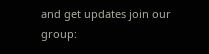and get updates join our group: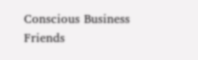Conscious Business Friends